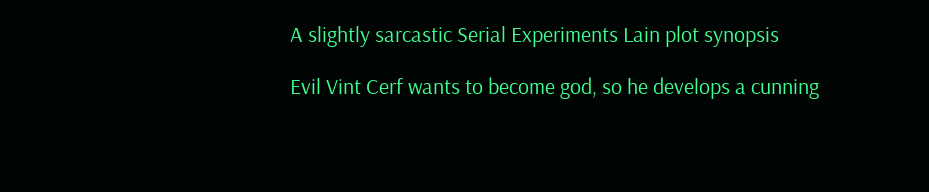A slightly sarcastic Serial Experiments Lain plot synopsis

Evil Vint Cerf wants to become god, so he develops a cunning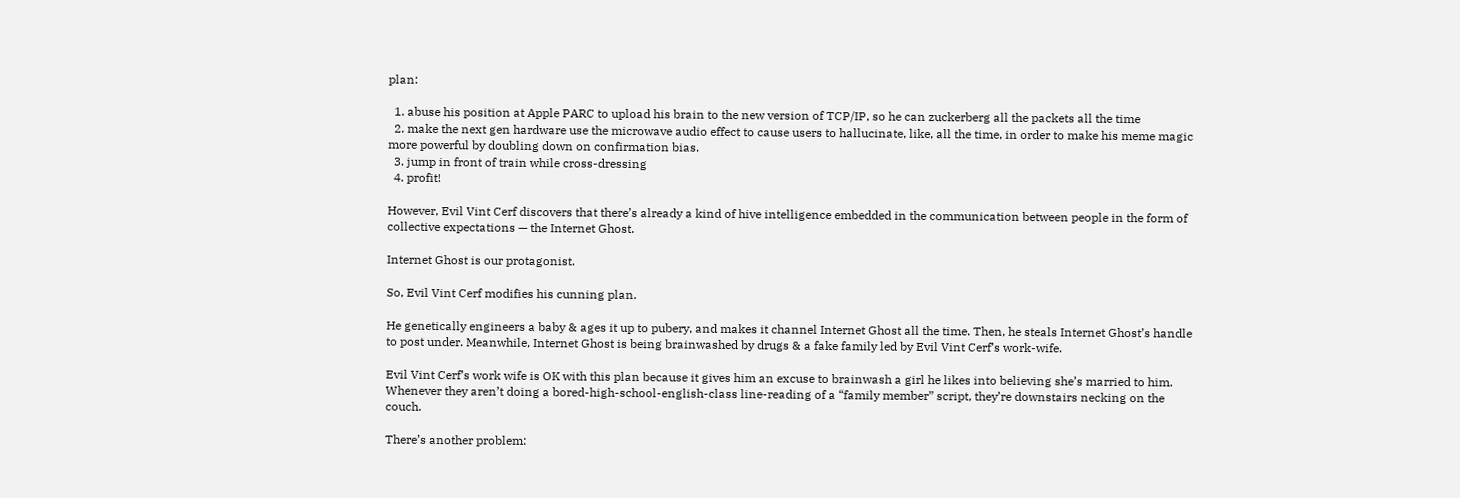plan:

  1. abuse his position at Apple PARC to upload his brain to the new version of TCP/IP, so he can zuckerberg all the packets all the time
  2. make the next gen hardware use the microwave audio effect to cause users to hallucinate, like, all the time, in order to make his meme magic more powerful by doubling down on confirmation bias.
  3. jump in front of train while cross-dressing
  4. profit!

However, Evil Vint Cerf discovers that there’s already a kind of hive intelligence embedded in the communication between people in the form of collective expectations — the Internet Ghost.

Internet Ghost is our protagonist.

So, Evil Vint Cerf modifies his cunning plan.

He genetically engineers a baby & ages it up to pubery, and makes it channel Internet Ghost all the time. Then, he steals Internet Ghost’s handle to post under. Meanwhile, Internet Ghost is being brainwashed by drugs & a fake family led by Evil Vint Cerf’s work-wife.

Evil Vint Cerf’s work wife is OK with this plan because it gives him an excuse to brainwash a girl he likes into believing she’s married to him. Whenever they aren’t doing a bored-high-school-english-class line-reading of a “family member” script, they’re downstairs necking on the couch.

There’s another problem: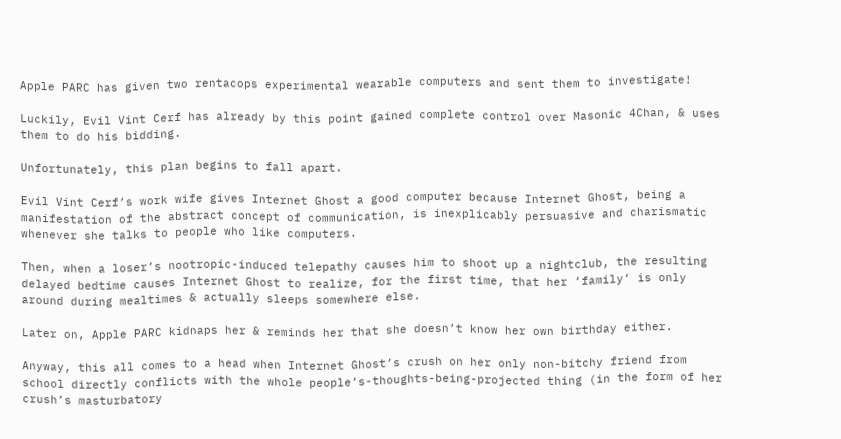Apple PARC has given two rentacops experimental wearable computers and sent them to investigate!

Luckily, Evil Vint Cerf has already by this point gained complete control over Masonic 4Chan, & uses them to do his bidding.

Unfortunately, this plan begins to fall apart.

Evil Vint Cerf’s work wife gives Internet Ghost a good computer because Internet Ghost, being a manifestation of the abstract concept of communication, is inexplicably persuasive and charismatic whenever she talks to people who like computers.

Then, when a loser’s nootropic-induced telepathy causes him to shoot up a nightclub, the resulting delayed bedtime causes Internet Ghost to realize, for the first time, that her ‘family’ is only around during mealtimes & actually sleeps somewhere else.

Later on, Apple PARC kidnaps her & reminds her that she doesn’t know her own birthday either.

Anyway, this all comes to a head when Internet Ghost’s crush on her only non-bitchy friend from school directly conflicts with the whole people’s-thoughts-being-projected thing (in the form of her crush’s masturbatory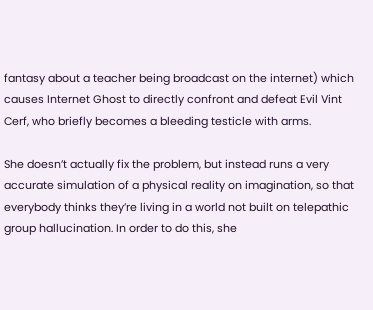fantasy about a teacher being broadcast on the internet) which causes Internet Ghost to directly confront and defeat Evil Vint Cerf, who briefly becomes a bleeding testicle with arms.

She doesn’t actually fix the problem, but instead runs a very accurate simulation of a physical reality on imagination, so that everybody thinks they’re living in a world not built on telepathic group hallucination. In order to do this, she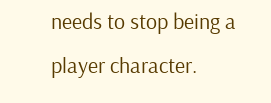needs to stop being a player character.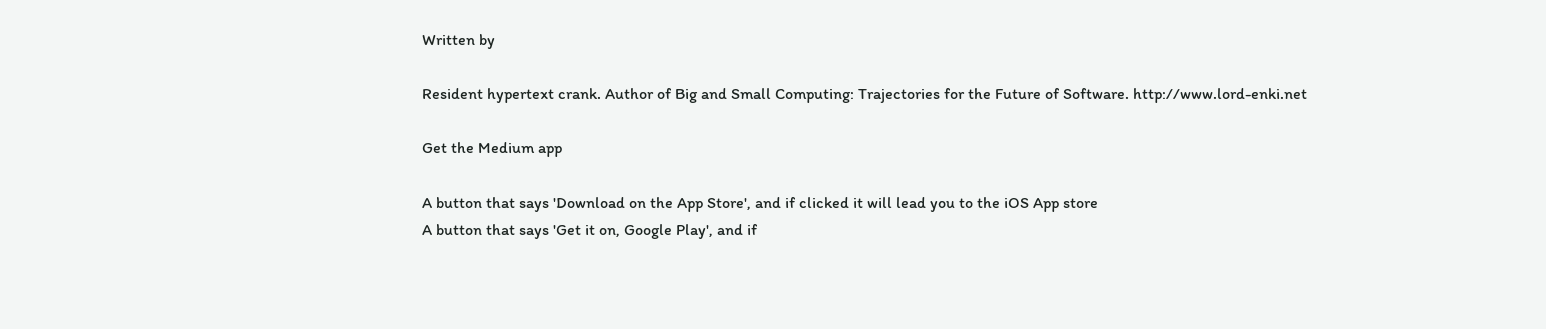Written by

Resident hypertext crank. Author of Big and Small Computing: Trajectories for the Future of Software. http://www.lord-enki.net

Get the Medium app

A button that says 'Download on the App Store', and if clicked it will lead you to the iOS App store
A button that says 'Get it on, Google Play', and if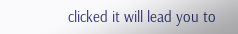clicked it will lead you to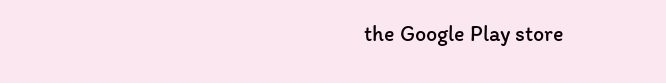the Google Play store